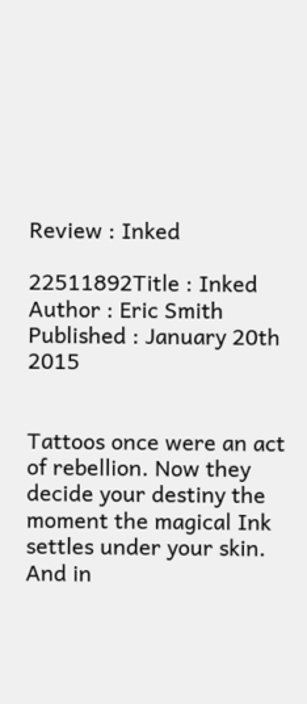Review : Inked

22511892Title : Inked
Author : Eric Smith
Published : January 20th 2015


Tattoos once were an act of rebellion. Now they decide your destiny the moment the magical Ink settles under your skin.
And in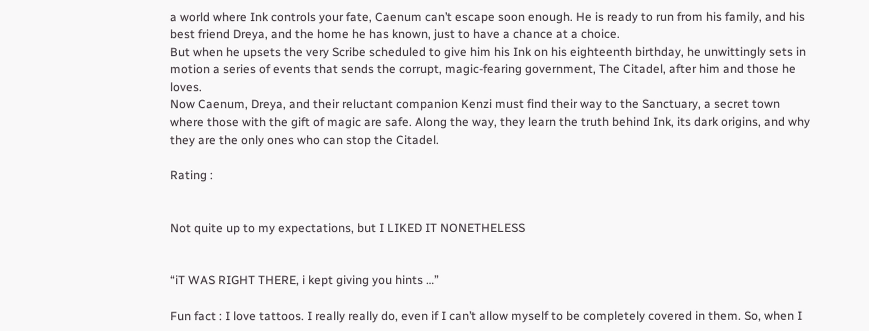a world where Ink controls your fate, Caenum can’t escape soon enough. He is ready to run from his family, and his best friend Dreya, and the home he has known, just to have a chance at a choice.
But when he upsets the very Scribe scheduled to give him his Ink on his eighteenth birthday, he unwittingly sets in motion a series of events that sends the corrupt, magic-fearing government, The Citadel, after him and those he loves.
Now Caenum, Dreya, and their reluctant companion Kenzi must find their way to the Sanctuary, a secret town where those with the gift of magic are safe. Along the way, they learn the truth behind Ink, its dark origins, and why they are the only ones who can stop the Citadel.

Rating :


Not quite up to my expectations, but I LIKED IT NONETHELESS


“iT WAS RIGHT THERE, i kept giving you hints …”

Fun fact : I love tattoos. I really really do, even if I can’t allow myself to be completely covered in them. So, when I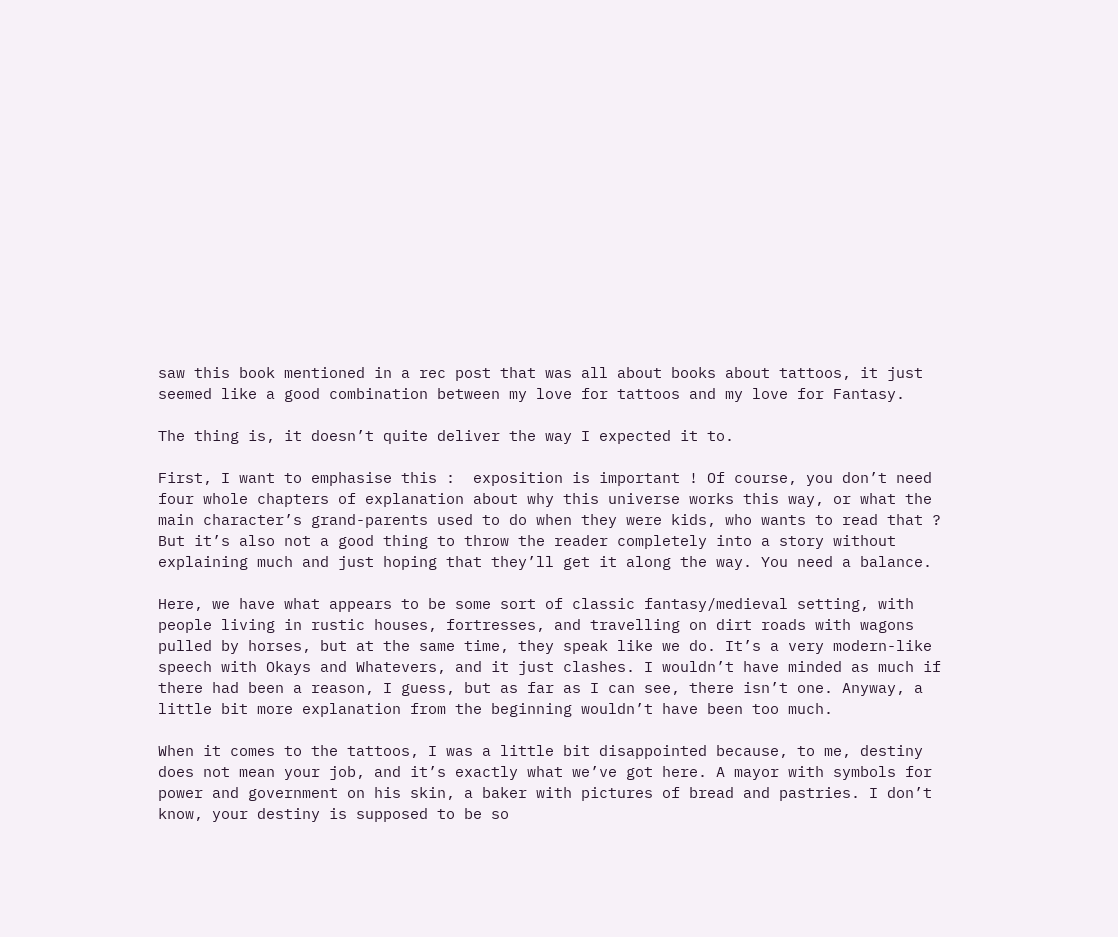saw this book mentioned in a rec post that was all about books about tattoos, it just seemed like a good combination between my love for tattoos and my love for Fantasy.

The thing is, it doesn’t quite deliver the way I expected it to.

First, I want to emphasise this :  exposition is important ! Of course, you don’t need four whole chapters of explanation about why this universe works this way, or what the main character’s grand-parents used to do when they were kids, who wants to read that ? But it’s also not a good thing to throw the reader completely into a story without explaining much and just hoping that they’ll get it along the way. You need a balance.

Here, we have what appears to be some sort of classic fantasy/medieval setting, with people living in rustic houses, fortresses, and travelling on dirt roads with wagons pulled by horses, but at the same time, they speak like we do. It’s a very modern-like speech with Okays and Whatevers, and it just clashes. I wouldn’t have minded as much if there had been a reason, I guess, but as far as I can see, there isn’t one. Anyway, a little bit more explanation from the beginning wouldn’t have been too much.

When it comes to the tattoos, I was a little bit disappointed because, to me, destiny does not mean your job, and it’s exactly what we’ve got here. A mayor with symbols for power and government on his skin, a baker with pictures of bread and pastries. I don’t know, your destiny is supposed to be so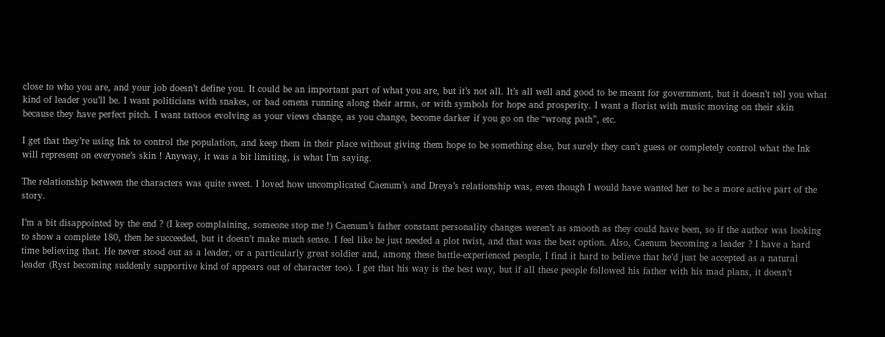close to who you are, and your job doesn’t define you. It could be an important part of what you are, but it’s not all. It’s all well and good to be meant for government, but it doesn’t tell you what kind of leader you’ll be. I want politicians with snakes, or bad omens running along their arms, or with symbols for hope and prosperity. I want a florist with music moving on their skin because they have perfect pitch. I want tattoos evolving as your views change, as you change, become darker if you go on the “wrong path”, etc.

I get that they’re using Ink to control the population, and keep them in their place without giving them hope to be something else, but surely they can’t guess or completely control what the Ink will represent on everyone’s skin ! Anyway, it was a bit limiting, is what I’m saying.

The relationship between the characters was quite sweet. I loved how uncomplicated Caenum’s and Dreya’s relationship was, even though I would have wanted her to be a more active part of the story.

I’m a bit disappointed by the end ? (I keep complaining, someone stop me !) Caenum’s father constant personality changes weren’t as smooth as they could have been, so if the author was looking to show a complete 180, then he succeeded, but it doesn’t make much sense. I feel like he just needed a plot twist, and that was the best option. Also, Caenum becoming a leader ? I have a hard time believing that. He never stood out as a leader, or a particularly great soldier and, among these battle-experienced people, I find it hard to believe that he’d just be accepted as a natural leader (Ryst becoming suddenly supportive kind of appears out of character too). I get that his way is the best way, but if all these people followed his father with his mad plans, it doesn’t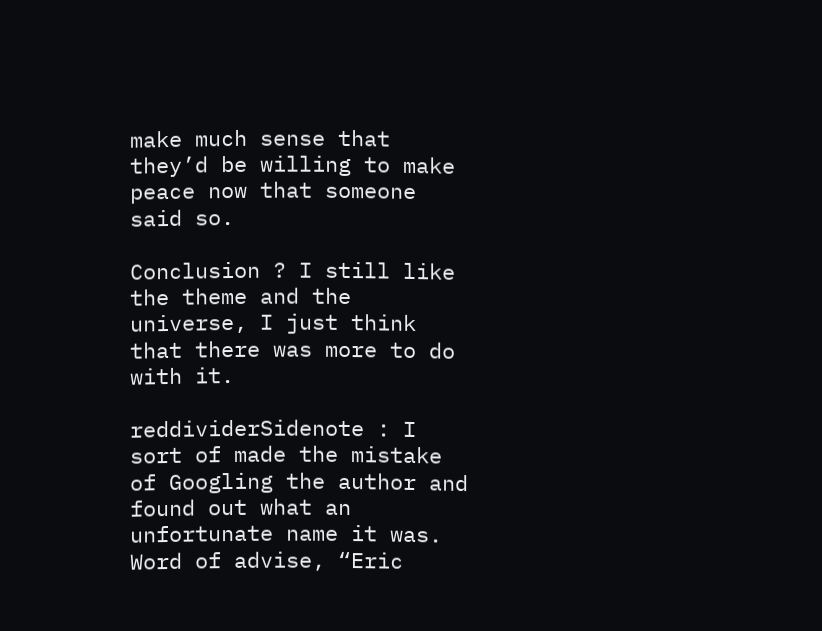make much sense that they’d be willing to make peace now that someone said so.

Conclusion ? I still like the theme and the universe, I just think that there was more to do with it.

reddividerSidenote : I sort of made the mistake of Googling the author and found out what an unfortunate name it was. Word of advise, “Eric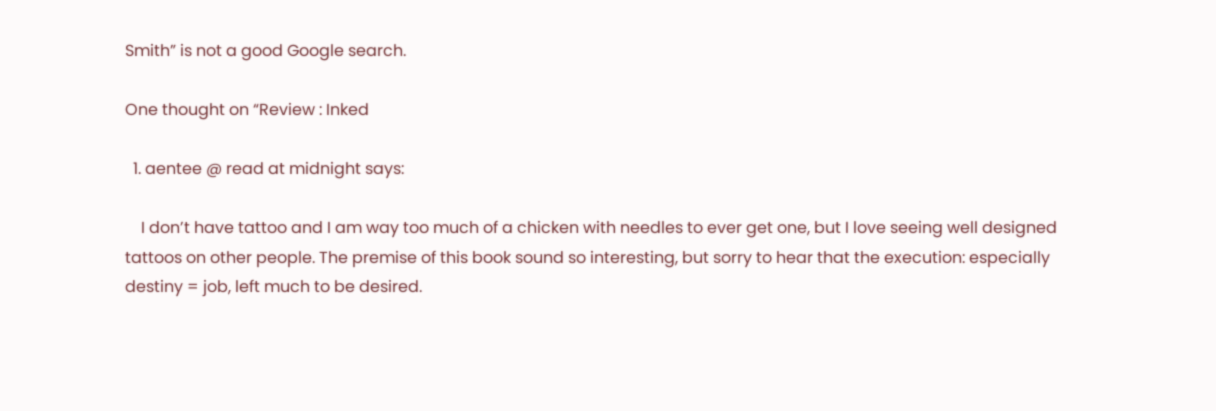Smith” is not a good Google search.

One thought on “Review : Inked

  1. aentee @ read at midnight says:

    I don’t have tattoo and I am way too much of a chicken with needles to ever get one, but I love seeing well designed tattoos on other people. The premise of this book sound so interesting, but sorry to hear that the execution: especially destiny = job, left much to be desired.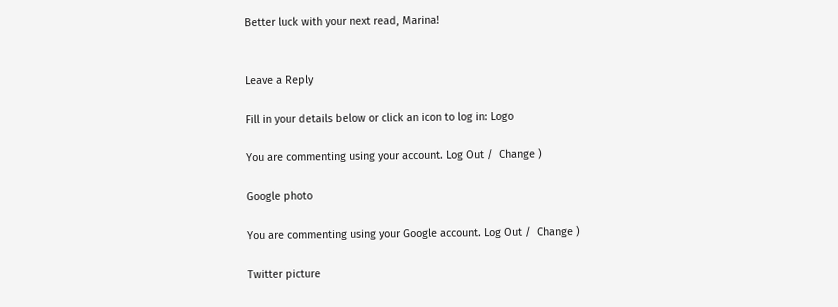Better luck with your next read, Marina!


Leave a Reply

Fill in your details below or click an icon to log in: Logo

You are commenting using your account. Log Out /  Change )

Google photo

You are commenting using your Google account. Log Out /  Change )

Twitter picture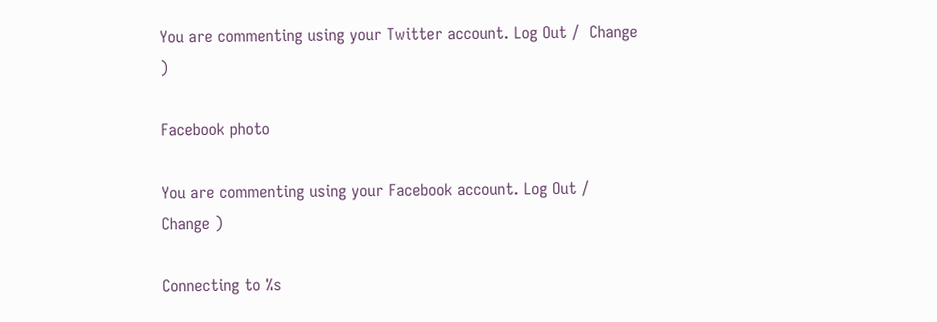You are commenting using your Twitter account. Log Out /  Change )

Facebook photo

You are commenting using your Facebook account. Log Out /  Change )

Connecting to %s